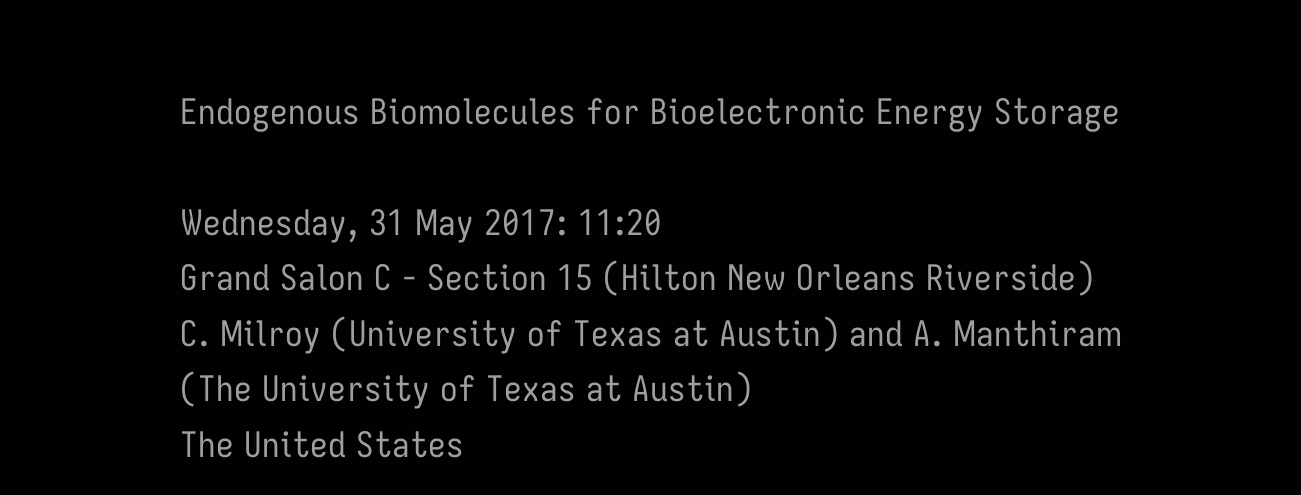Endogenous Biomolecules for Bioelectronic Energy Storage

Wednesday, 31 May 2017: 11:20
Grand Salon C - Section 15 (Hilton New Orleans Riverside)
C. Milroy (University of Texas at Austin) and A. Manthiram (The University of Texas at Austin)
The United States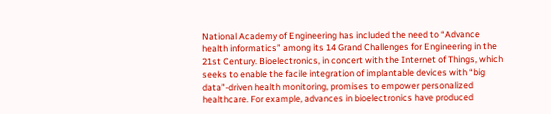National Academy of Engineering has included the need to “Advance health informatics” among its 14 Grand Challenges for Engineering in the 21st Century. Bioelectronics, in concert with the Internet of Things, which seeks to enable the facile integration of implantable devices with “big data”-driven health monitoring, promises to empower personalized healthcare. For example, advances in bioelectronics have produced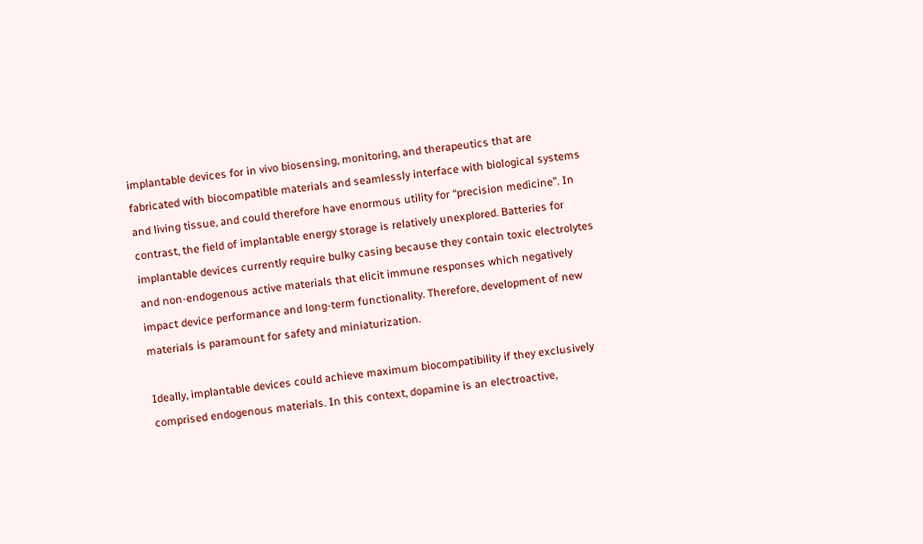implantable devices for in vivo biosensing, monitoring, and therapeutics that are fabricated with biocompatible materials and seamlessly interface with biological systems and living tissue, and could therefore have enormous utility for “precision medicine”. In contrast, the field of implantable energy storage is relatively unexplored. Batteries for implantable devices currently require bulky casing because they contain toxic electrolytes and non-endogenous active materials that elicit immune responses which negatively impact device performance and long-term functionality. Therefore, development of new materials is paramount for safety and miniaturization.

Ideally, implantable devices could achieve maximum biocompatibility if they exclusively comprised endogenous materials. In this context, dopamine is an electroactive,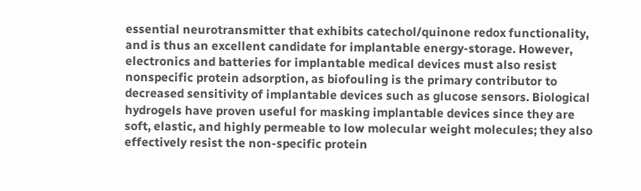essential neurotransmitter that exhibits catechol/quinone redox functionality, and is thus an excellent candidate for implantable energy-storage. However, electronics and batteries for implantable medical devices must also resist nonspecific protein adsorption, as biofouling is the primary contributor to decreased sensitivity of implantable devices such as glucose sensors. Biological hydrogels have proven useful for masking implantable devices since they are soft, elastic, and highly permeable to low molecular weight molecules; they also effectively resist the non-specific protein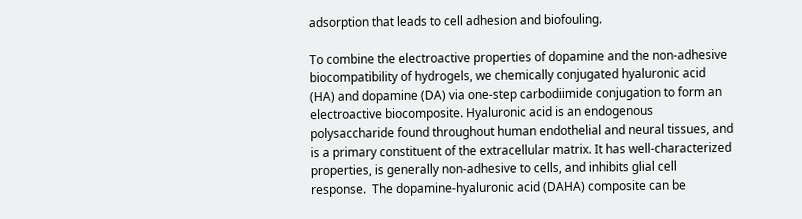adsorption that leads to cell adhesion and biofouling.

To combine the electroactive properties of dopamine and the non-adhesive biocompatibility of hydrogels, we chemically conjugated hyaluronic acid (HA) and dopamine (DA) via one-step carbodiimide conjugation to form an electroactive biocomposite. Hyaluronic acid is an endogenous polysaccharide found throughout human endothelial and neural tissues, and is a primary constituent of the extracellular matrix. It has well-characterized properties, is generally non-adhesive to cells, and inhibits glial cell response.  The dopamine-hyaluronic acid (DAHA) composite can be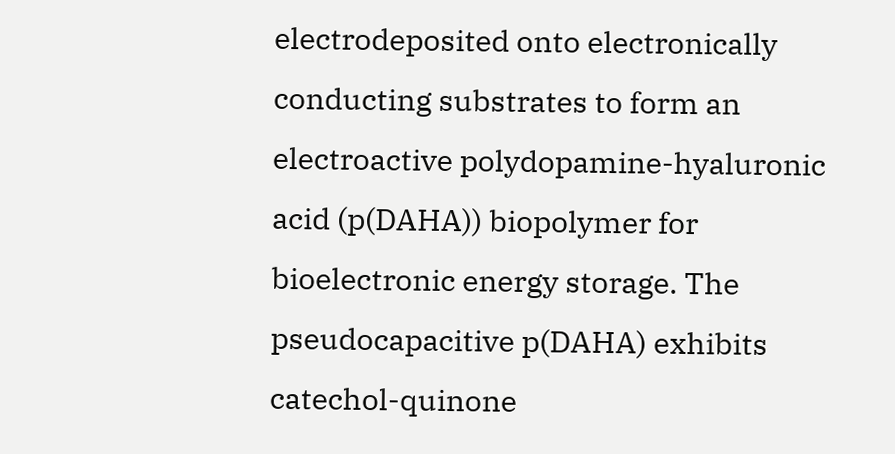electrodeposited onto electronically conducting substrates to form an electroactive polydopamine-hyaluronic acid (p(DAHA)) biopolymer for bioelectronic energy storage. The pseudocapacitive p(DAHA) exhibits catechol-quinone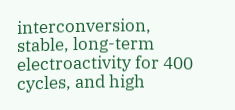interconversion, stable, long-term electroactivity for 400 cycles, and high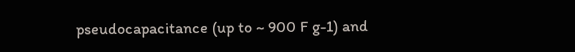pseudocapacitance (up to ~ 900 F g-1) and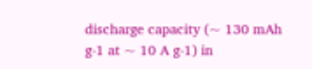discharge capacity (~ 130 mAh g-1 at ~ 10 A g-1) in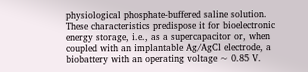physiological phosphate-buffered saline solution. These characteristics predispose it for bioelectronic energy storage, i.e., as a supercapacitor or, when coupled with an implantable Ag/AgCl electrode, a biobattery with an operating voltage ~ 0.85 V.